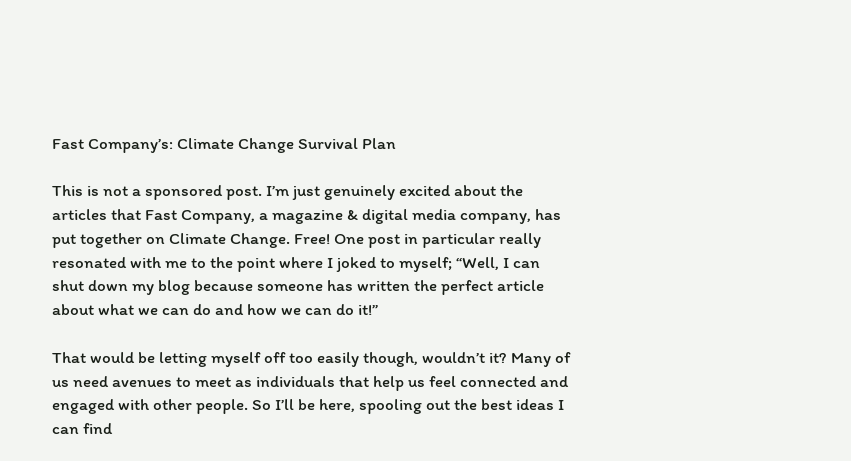Fast Company’s: Climate Change Survival Plan

This is not a sponsored post. I’m just genuinely excited about the articles that Fast Company, a magazine & digital media company, has put together on Climate Change. Free! One post in particular really resonated with me to the point where I joked to myself; “Well, I can shut down my blog because someone has written the perfect article about what we can do and how we can do it!”

That would be letting myself off too easily though, wouldn’t it? Many of us need avenues to meet as individuals that help us feel connected and engaged with other people. So I’ll be here, spooling out the best ideas I can find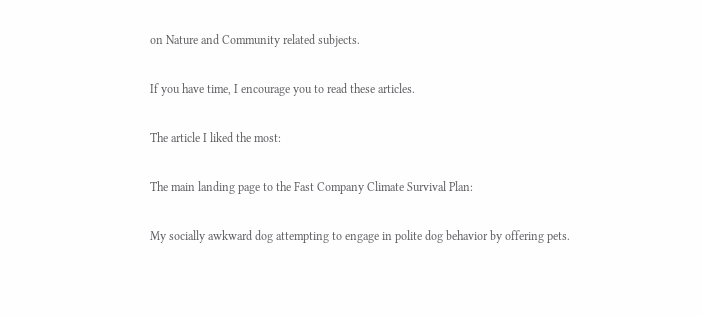on Nature and Community related subjects.

If you have time, I encourage you to read these articles.

The article I liked the most:

The main landing page to the Fast Company Climate Survival Plan:

My socially awkward dog attempting to engage in polite dog behavior by offering pets.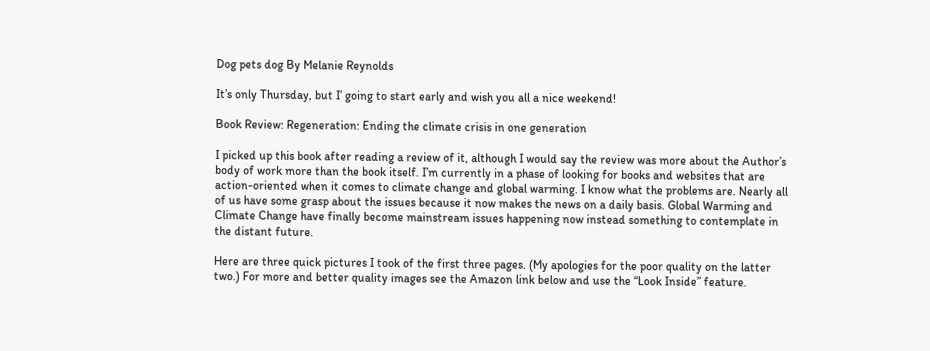Dog pets dog By Melanie Reynolds

It’s only Thursday, but I’ going to start early and wish you all a nice weekend!

Book Review: Regeneration: Ending the climate crisis in one generation

I picked up this book after reading a review of it, although I would say the review was more about the Author’s body of work more than the book itself. I’m currently in a phase of looking for books and websites that are action-oriented when it comes to climate change and global warming. I know what the problems are. Nearly all of us have some grasp about the issues because it now makes the news on a daily basis. Global Warming and Climate Change have finally become mainstream issues happening now instead something to contemplate in the distant future.

Here are three quick pictures I took of the first three pages. (My apologies for the poor quality on the latter two.) For more and better quality images see the Amazon link below and use the “Look Inside” feature.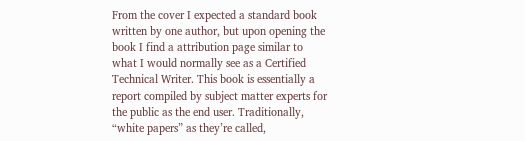From the cover I expected a standard book written by one author, but upon opening the book I find a attribution page similar to what I would normally see as a Certified Technical Writer. This book is essentially a report compiled by subject matter experts for the public as the end user. Traditionally, “white papers” as they’re called,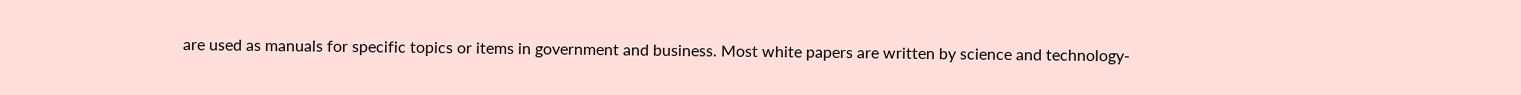are used as manuals for specific topics or items in government and business. Most white papers are written by science and technology-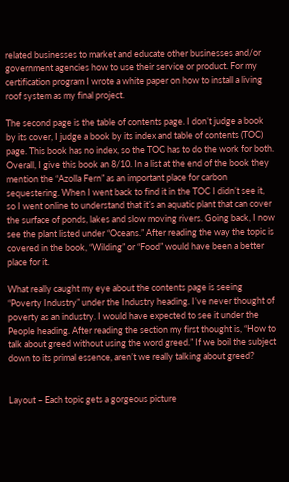related businesses to market and educate other businesses and/or government agencies how to use their service or product. For my certification program I wrote a white paper on how to install a living roof system as my final project.

The second page is the table of contents page. I don’t judge a book by its cover, I judge a book by its index and table of contents (TOC) page. This book has no index, so the TOC has to do the work for both. Overall, I give this book an 8/10. In a list at the end of the book they mention the “Azolla Fern” as an important place for carbon sequestering. When I went back to find it in the TOC I didn’t see it, so I went online to understand that it’s an aquatic plant that can cover the surface of ponds, lakes and slow moving rivers. Going back, I now see the plant listed under “Oceans.” After reading the way the topic is covered in the book, “Wilding” or “Food” would have been a better place for it.

What really caught my eye about the contents page is seeing “Poverty Industry” under the Industry heading. I’ve never thought of poverty as an industry. I would have expected to see it under the People heading. After reading the section my first thought is, “How to talk about greed without using the word greed.” If we boil the subject down to its primal essence, aren’t we really talking about greed?


Layout – Each topic gets a gorgeous picture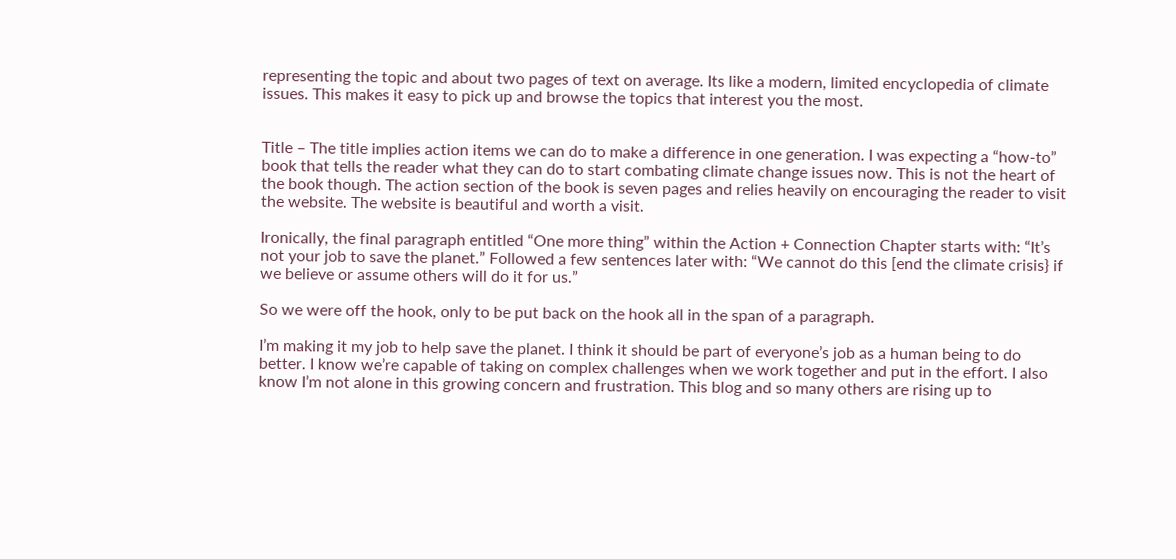representing the topic and about two pages of text on average. Its like a modern, limited encyclopedia of climate issues. This makes it easy to pick up and browse the topics that interest you the most.


Title – The title implies action items we can do to make a difference in one generation. I was expecting a “how-to” book that tells the reader what they can do to start combating climate change issues now. This is not the heart of the book though. The action section of the book is seven pages and relies heavily on encouraging the reader to visit the website. The website is beautiful and worth a visit.

Ironically, the final paragraph entitled “One more thing” within the Action + Connection Chapter starts with: “It’s not your job to save the planet.” Followed a few sentences later with: “We cannot do this [end the climate crisis} if we believe or assume others will do it for us.”

So we were off the hook, only to be put back on the hook all in the span of a paragraph.

I’m making it my job to help save the planet. I think it should be part of everyone’s job as a human being to do better. I know we’re capable of taking on complex challenges when we work together and put in the effort. I also know I’m not alone in this growing concern and frustration. This blog and so many others are rising up to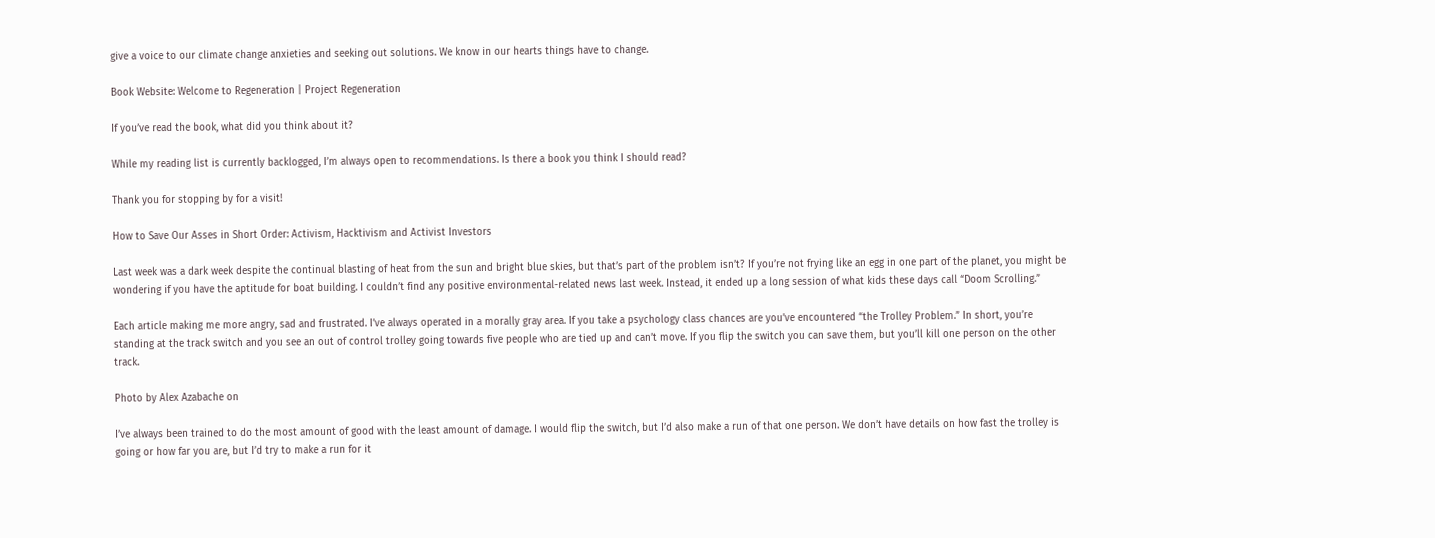give a voice to our climate change anxieties and seeking out solutions. We know in our hearts things have to change.

Book Website: Welcome to Regeneration | Project Regeneration

If you’ve read the book, what did you think about it?

While my reading list is currently backlogged, I’m always open to recommendations. Is there a book you think I should read?

Thank you for stopping by for a visit!

How to Save Our Asses in Short Order: Activism, Hacktivism and Activist Investors

Last week was a dark week despite the continual blasting of heat from the sun and bright blue skies, but that’s part of the problem isn’t? If you’re not frying like an egg in one part of the planet, you might be wondering if you have the aptitude for boat building. I couldn’t find any positive environmental-related news last week. Instead, it ended up a long session of what kids these days call “Doom Scrolling.”

Each article making me more angry, sad and frustrated. I’ve always operated in a morally gray area. If you take a psychology class chances are you’ve encountered “the Trolley Problem.” In short, you’re standing at the track switch and you see an out of control trolley going towards five people who are tied up and can’t move. If you flip the switch you can save them, but you’ll kill one person on the other track.

Photo by Alex Azabache on

I’ve always been trained to do the most amount of good with the least amount of damage. I would flip the switch, but I’d also make a run of that one person. We don’t have details on how fast the trolley is going or how far you are, but I’d try to make a run for it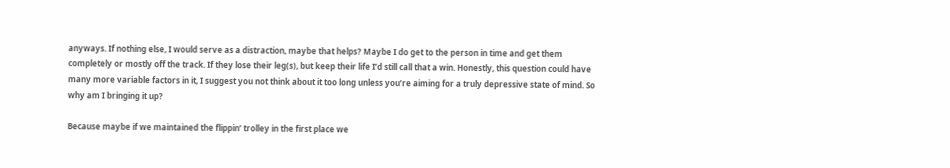anyways. If nothing else, I would serve as a distraction, maybe that helps? Maybe I do get to the person in time and get them completely or mostly off the track. If they lose their leg(s), but keep their life I’d still call that a win. Honestly, this question could have many more variable factors in it, I suggest you not think about it too long unless you’re aiming for a truly depressive state of mind. So why am I bringing it up?

Because maybe if we maintained the flippin’ trolley in the first place we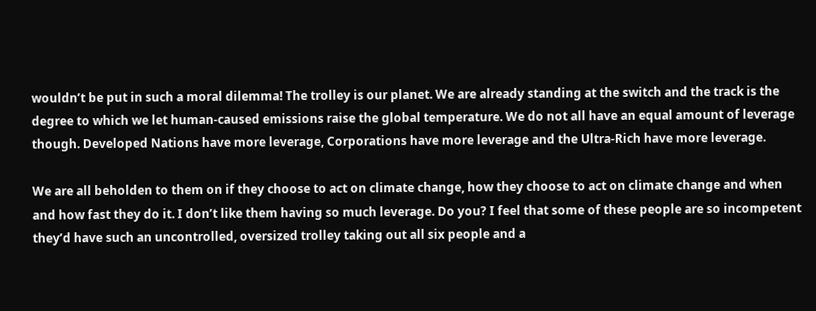wouldn’t be put in such a moral dilemma! The trolley is our planet. We are already standing at the switch and the track is the degree to which we let human-caused emissions raise the global temperature. We do not all have an equal amount of leverage though. Developed Nations have more leverage, Corporations have more leverage and the Ultra-Rich have more leverage.

We are all beholden to them on if they choose to act on climate change, how they choose to act on climate change and when and how fast they do it. I don’t like them having so much leverage. Do you? I feel that some of these people are so incompetent they’d have such an uncontrolled, oversized trolley taking out all six people and a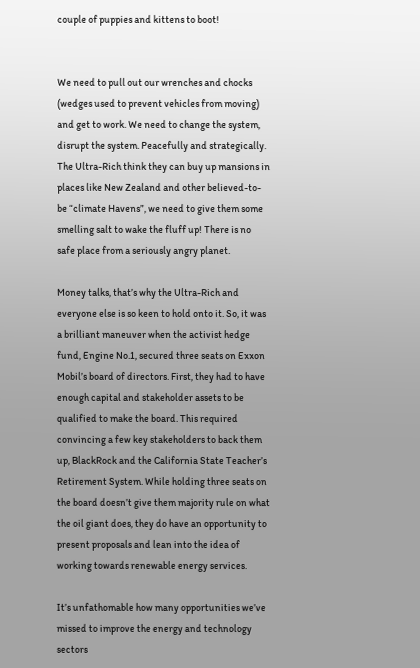couple of puppies and kittens to boot!


We need to pull out our wrenches and chocks (wedges used to prevent vehicles from moving) and get to work. We need to change the system, disrupt the system. Peacefully and strategically. The Ultra-Rich think they can buy up mansions in places like New Zealand and other believed-to-be “climate Havens”, we need to give them some smelling salt to wake the fluff up! There is no safe place from a seriously angry planet.

Money talks, that’s why the Ultra-Rich and everyone else is so keen to hold onto it. So, it was a brilliant maneuver when the activist hedge fund, Engine No.1, secured three seats on Exxon Mobil’s board of directors. First, they had to have enough capital and stakeholder assets to be qualified to make the board. This required convincing a few key stakeholders to back them up, BlackRock and the California State Teacher’s Retirement System. While holding three seats on the board doesn’t give them majority rule on what the oil giant does, they do have an opportunity to present proposals and lean into the idea of working towards renewable energy services.

It’s unfathomable how many opportunities we’ve missed to improve the energy and technology sectors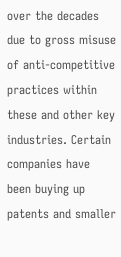over the decades due to gross misuse of anti-competitive practices within these and other key industries. Certain companies have been buying up patents and smaller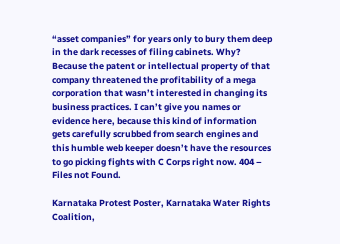“asset companies” for years only to bury them deep in the dark recesses of filing cabinets. Why? Because the patent or intellectual property of that company threatened the profitability of a mega corporation that wasn’t interested in changing its business practices. I can’t give you names or evidence here, because this kind of information gets carefully scrubbed from search engines and this humble web keeper doesn’t have the resources to go picking fights with C Corps right now. 404 – Files not Found.

Karnataka Protest Poster, Karnataka Water Rights Coalition,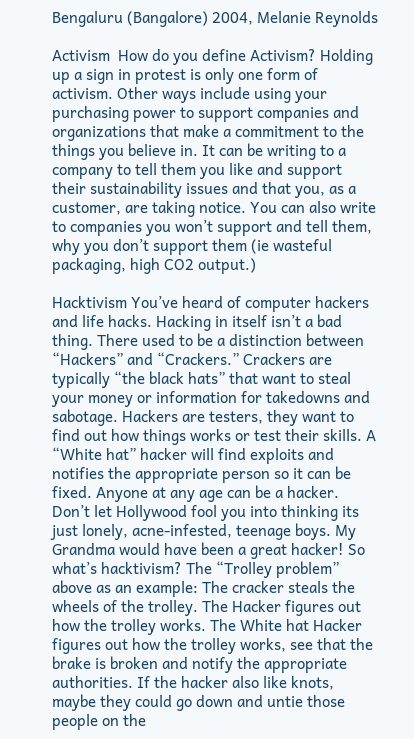Bengaluru (Bangalore) 2004, Melanie Reynolds

Activism  How do you define Activism? Holding up a sign in protest is only one form of activism. Other ways include using your purchasing power to support companies and organizations that make a commitment to the things you believe in. It can be writing to a company to tell them you like and support their sustainability issues and that you, as a customer, are taking notice. You can also write to companies you won’t support and tell them, why you don’t support them (ie wasteful packaging, high CO2 output.)

Hacktivism You’ve heard of computer hackers and life hacks. Hacking in itself isn’t a bad thing. There used to be a distinction between “Hackers” and “Crackers.” Crackers are typically “the black hats” that want to steal your money or information for takedowns and sabotage. Hackers are testers, they want to find out how things works or test their skills. A “White hat” hacker will find exploits and notifies the appropriate person so it can be fixed. Anyone at any age can be a hacker. Don’t let Hollywood fool you into thinking its just lonely, acne-infested, teenage boys. My Grandma would have been a great hacker! So what’s hacktivism? The “Trolley problem” above as an example: The cracker steals the wheels of the trolley. The Hacker figures out how the trolley works. The White hat Hacker figures out how the trolley works, see that the brake is broken and notify the appropriate authorities. If the hacker also like knots, maybe they could go down and untie those people on the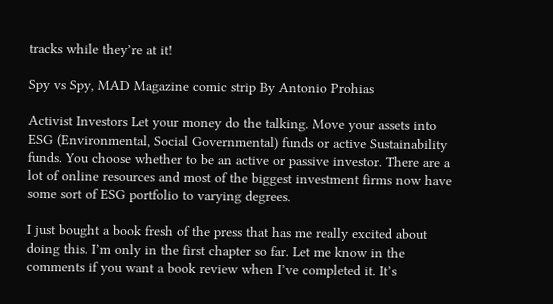tracks while they’re at it!

Spy vs Spy, MAD Magazine comic strip By Antonio Prohias

Activist Investors Let your money do the talking. Move your assets into ESG (Environmental, Social Governmental) funds or active Sustainability funds. You choose whether to be an active or passive investor. There are a lot of online resources and most of the biggest investment firms now have some sort of ESG portfolio to varying degrees.

I just bought a book fresh of the press that has me really excited about doing this. I’m only in the first chapter so far. Let me know in the comments if you want a book review when I’ve completed it. It’s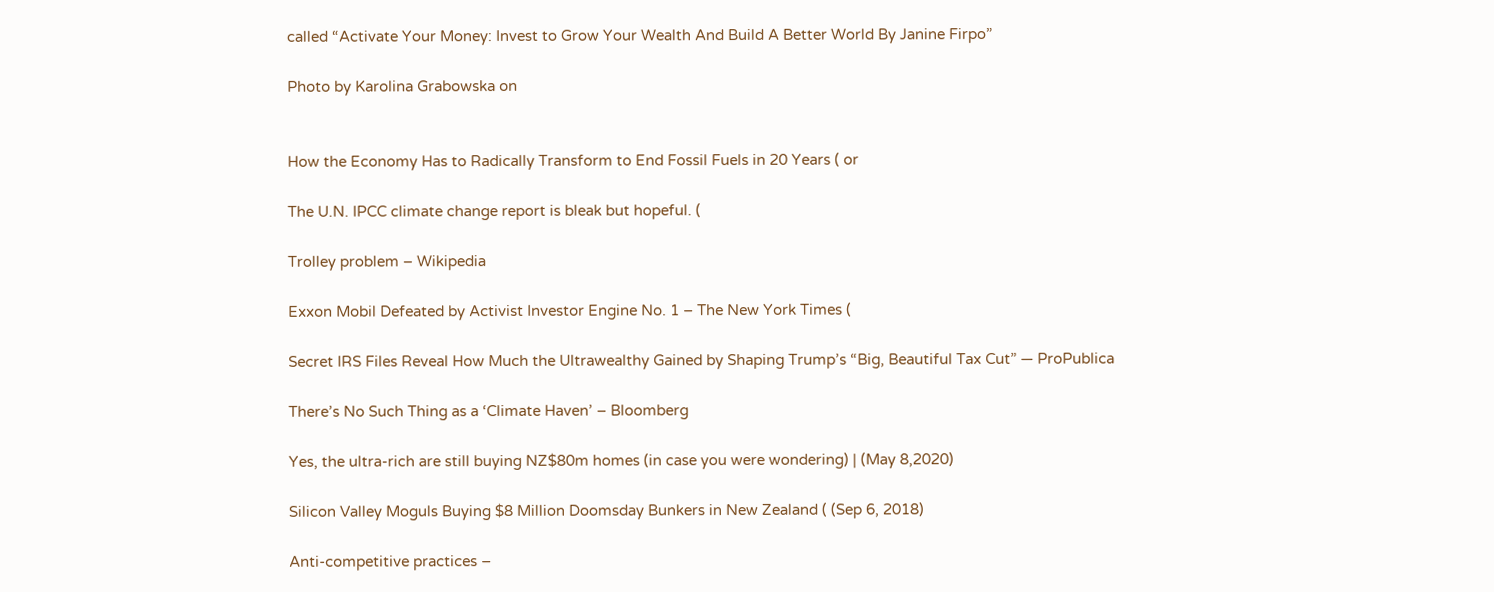called “Activate Your Money: Invest to Grow Your Wealth And Build A Better World By Janine Firpo”

Photo by Karolina Grabowska on


How the Economy Has to Radically Transform to End Fossil Fuels in 20 Years ( or

The U.N. IPCC climate change report is bleak but hopeful. (

Trolley problem – Wikipedia

Exxon Mobil Defeated by Activist Investor Engine No. 1 – The New York Times (

Secret IRS Files Reveal How Much the Ultrawealthy Gained by Shaping Trump’s “Big, Beautiful Tax Cut” — ProPublica

There’s No Such Thing as a ‘Climate Haven’ – Bloomberg

Yes, the ultra-rich are still buying NZ$80m homes (in case you were wondering) | (May 8,2020)

Silicon Valley Moguls Buying $8 Million Doomsday Bunkers in New Zealand ( (Sep 6, 2018)

Anti-competitive practices –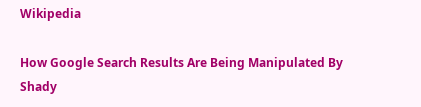Wikipedia

How Google Search Results Are Being Manipulated By Shady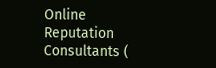Online Reputation Consultants (